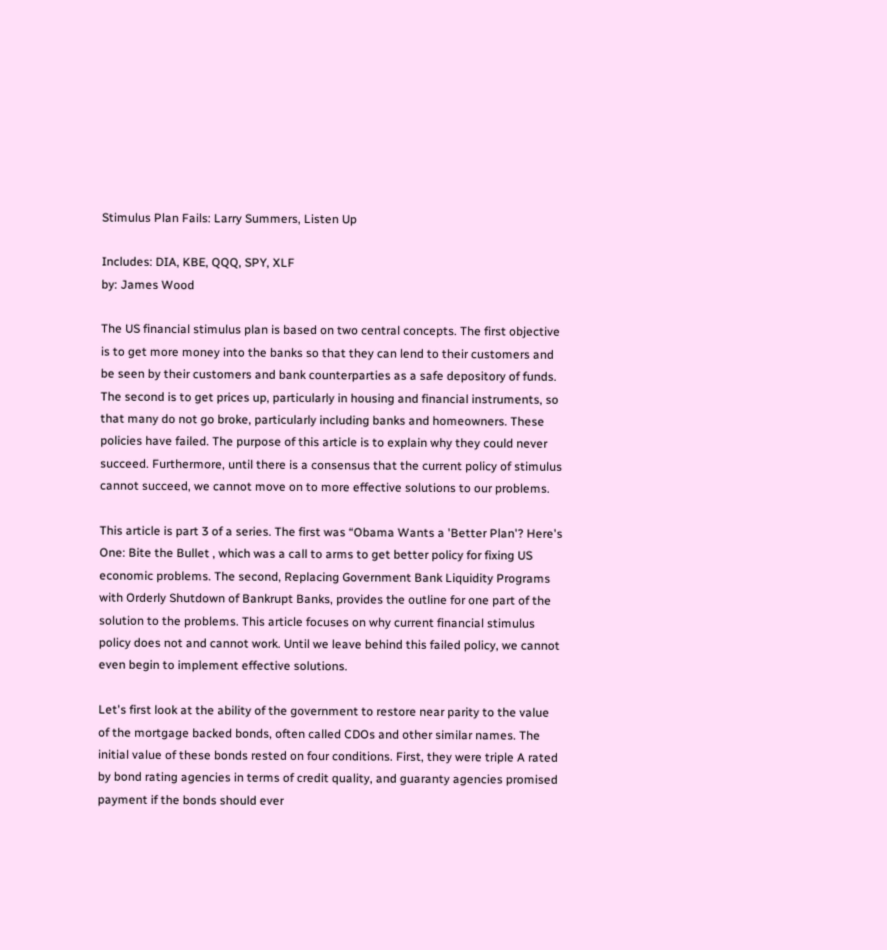Stimulus Plan Fails: Larry Summers, Listen Up

Includes: DIA, KBE, QQQ, SPY, XLF
by: James Wood

The US financial stimulus plan is based on two central concepts. The first objective is to get more money into the banks so that they can lend to their customers and be seen by their customers and bank counterparties as a safe depository of funds. The second is to get prices up, particularly in housing and financial instruments, so that many do not go broke, particularly including banks and homeowners. These policies have failed. The purpose of this article is to explain why they could never succeed. Furthermore, until there is a consensus that the current policy of stimulus cannot succeed, we cannot move on to more effective solutions to our problems.

This article is part 3 of a series. The first was “Obama Wants a 'Better Plan'? Here's One: Bite the Bullet , which was a call to arms to get better policy for fixing US economic problems. The second, Replacing Government Bank Liquidity Programs with Orderly Shutdown of Bankrupt Banks, provides the outline for one part of the solution to the problems. This article focuses on why current financial stimulus policy does not and cannot work. Until we leave behind this failed policy, we cannot even begin to implement effective solutions.

Let's first look at the ability of the government to restore near parity to the value of the mortgage backed bonds, often called CDOs and other similar names. The initial value of these bonds rested on four conditions. First, they were triple A rated by bond rating agencies in terms of credit quality, and guaranty agencies promised payment if the bonds should ever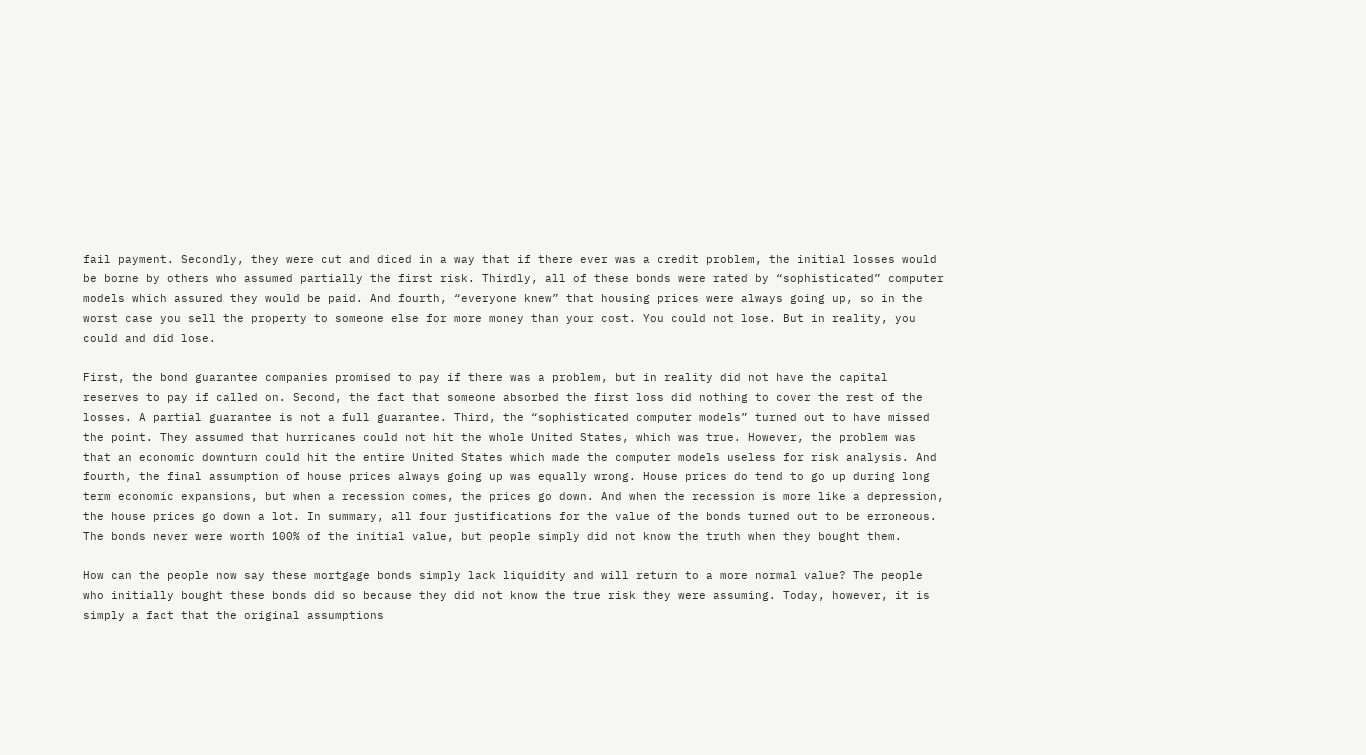fail payment. Secondly, they were cut and diced in a way that if there ever was a credit problem, the initial losses would be borne by others who assumed partially the first risk. Thirdly, all of these bonds were rated by “sophisticated” computer models which assured they would be paid. And fourth, “everyone knew” that housing prices were always going up, so in the worst case you sell the property to someone else for more money than your cost. You could not lose. But in reality, you could and did lose.

First, the bond guarantee companies promised to pay if there was a problem, but in reality did not have the capital reserves to pay if called on. Second, the fact that someone absorbed the first loss did nothing to cover the rest of the losses. A partial guarantee is not a full guarantee. Third, the “sophisticated computer models” turned out to have missed the point. They assumed that hurricanes could not hit the whole United States, which was true. However, the problem was that an economic downturn could hit the entire United States which made the computer models useless for risk analysis. And fourth, the final assumption of house prices always going up was equally wrong. House prices do tend to go up during long term economic expansions, but when a recession comes, the prices go down. And when the recession is more like a depression, the house prices go down a lot. In summary, all four justifications for the value of the bonds turned out to be erroneous. The bonds never were worth 100% of the initial value, but people simply did not know the truth when they bought them.

How can the people now say these mortgage bonds simply lack liquidity and will return to a more normal value? The people who initially bought these bonds did so because they did not know the true risk they were assuming. Today, however, it is simply a fact that the original assumptions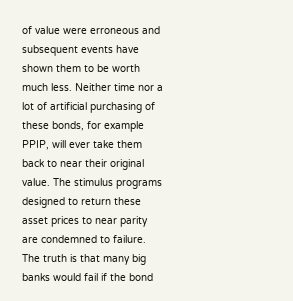of value were erroneous and subsequent events have shown them to be worth much less. Neither time nor a lot of artificial purchasing of these bonds, for example PPIP, will ever take them back to near their original value. The stimulus programs designed to return these asset prices to near parity are condemned to failure. The truth is that many big banks would fail if the bond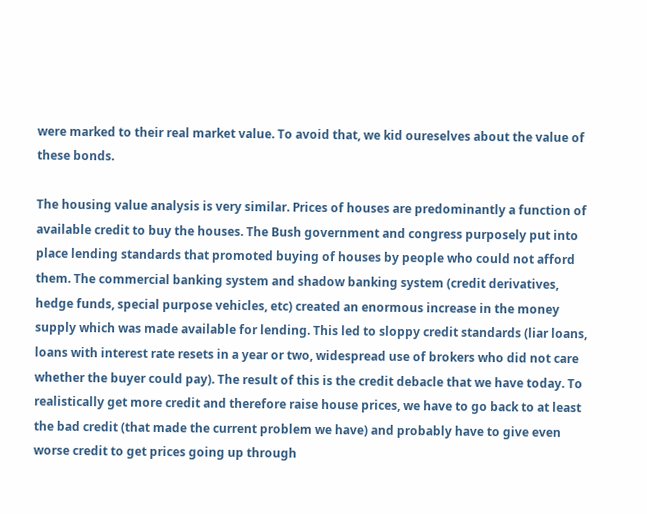were marked to their real market value. To avoid that, we kid oureselves about the value of these bonds.

The housing value analysis is very similar. Prices of houses are predominantly a function of available credit to buy the houses. The Bush government and congress purposely put into place lending standards that promoted buying of houses by people who could not afford them. The commercial banking system and shadow banking system (credit derivatives, hedge funds, special purpose vehicles, etc) created an enormous increase in the money supply which was made available for lending. This led to sloppy credit standards (liar loans, loans with interest rate resets in a year or two, widespread use of brokers who did not care whether the buyer could pay). The result of this is the credit debacle that we have today. To realistically get more credit and therefore raise house prices, we have to go back to at least the bad credit (that made the current problem we have) and probably have to give even worse credit to get prices going up through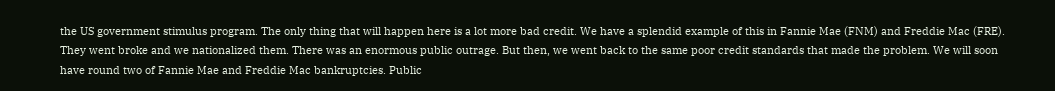the US government stimulus program. The only thing that will happen here is a lot more bad credit. We have a splendid example of this in Fannie Mae (FNM) and Freddie Mac (FRE). They went broke and we nationalized them. There was an enormous public outrage. But then, we went back to the same poor credit standards that made the problem. We will soon have round two of Fannie Mae and Freddie Mac bankruptcies. Public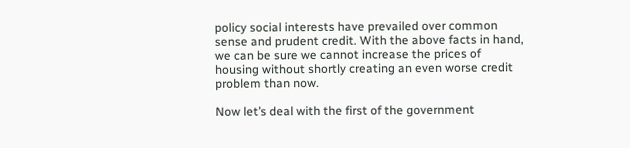policy social interests have prevailed over common sense and prudent credit. With the above facts in hand, we can be sure we cannot increase the prices of housing without shortly creating an even worse credit problem than now.

Now let’s deal with the first of the government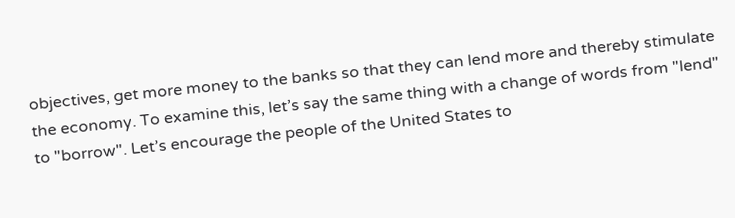objectives, get more money to the banks so that they can lend more and thereby stimulate the economy. To examine this, let’s say the same thing with a change of words from "lend" to "borrow". Let’s encourage the people of the United States to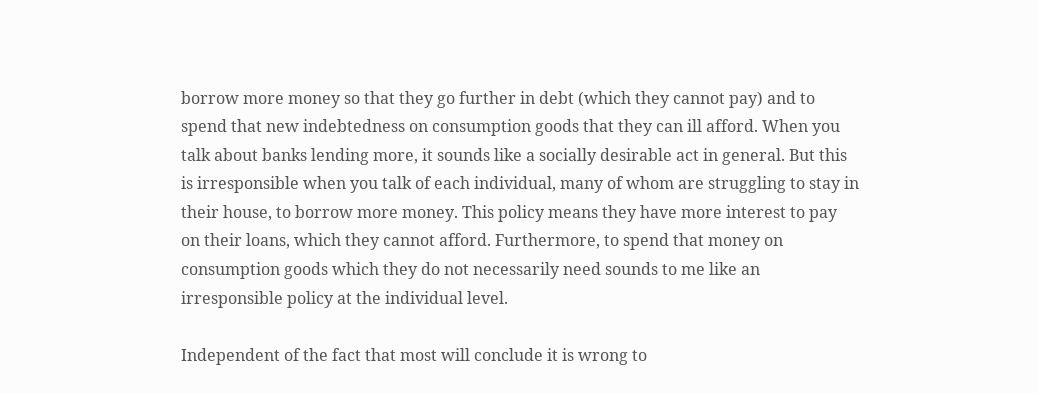borrow more money so that they go further in debt (which they cannot pay) and to spend that new indebtedness on consumption goods that they can ill afford. When you talk about banks lending more, it sounds like a socially desirable act in general. But this is irresponsible when you talk of each individual, many of whom are struggling to stay in their house, to borrow more money. This policy means they have more interest to pay on their loans, which they cannot afford. Furthermore, to spend that money on consumption goods which they do not necessarily need sounds to me like an irresponsible policy at the individual level.

Independent of the fact that most will conclude it is wrong to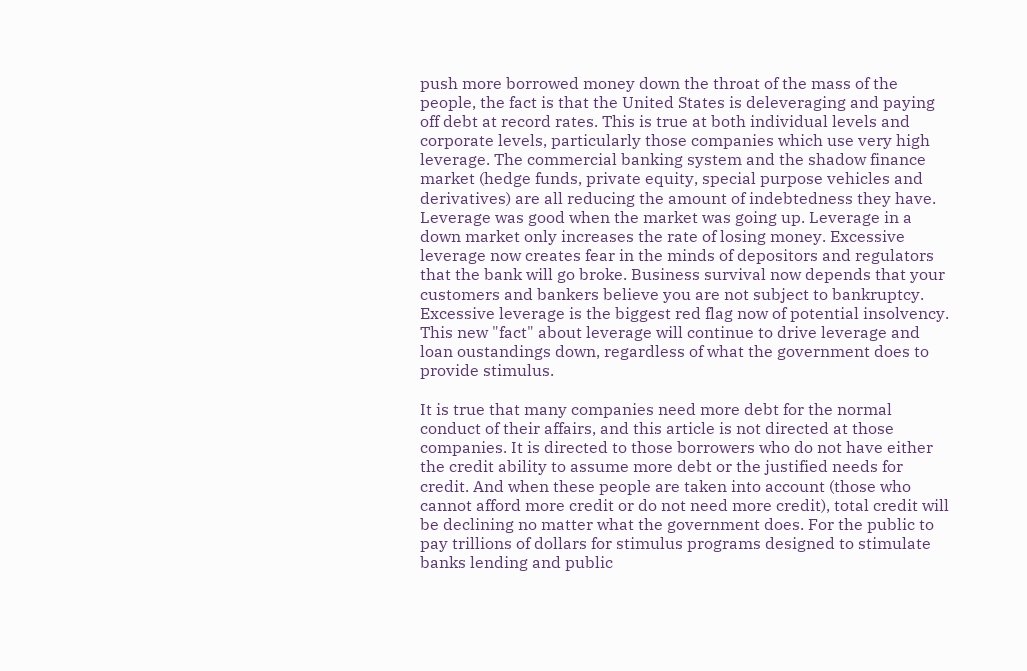push more borrowed money down the throat of the mass of the people, the fact is that the United States is deleveraging and paying off debt at record rates. This is true at both individual levels and corporate levels, particularly those companies which use very high leverage. The commercial banking system and the shadow finance market (hedge funds, private equity, special purpose vehicles and derivatives) are all reducing the amount of indebtedness they have. Leverage was good when the market was going up. Leverage in a down market only increases the rate of losing money. Excessive leverage now creates fear in the minds of depositors and regulators that the bank will go broke. Business survival now depends that your customers and bankers believe you are not subject to bankruptcy. Excessive leverage is the biggest red flag now of potential insolvency. This new "fact" about leverage will continue to drive leverage and loan oustandings down, regardless of what the government does to provide stimulus.

It is true that many companies need more debt for the normal conduct of their affairs, and this article is not directed at those companies. It is directed to those borrowers who do not have either the credit ability to assume more debt or the justified needs for credit. And when these people are taken into account (those who cannot afford more credit or do not need more credit), total credit will be declining no matter what the government does. For the public to pay trillions of dollars for stimulus programs designed to stimulate banks lending and public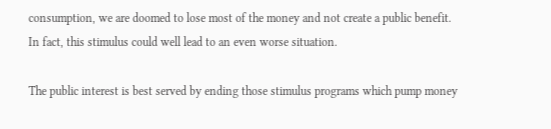consumption, we are doomed to lose most of the money and not create a public benefit. In fact, this stimulus could well lead to an even worse situation.

The public interest is best served by ending those stimulus programs which pump money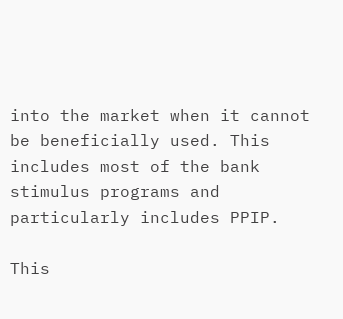into the market when it cannot be beneficially used. This includes most of the bank stimulus programs and particularly includes PPIP.

This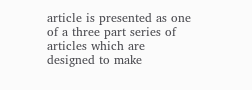article is presented as one of a three part series of articles which are designed to make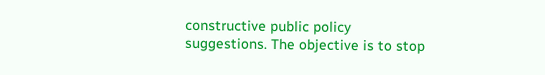constructive public policy suggestions. The objective is to stop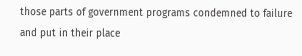those parts of government programs condemned to failure and put in their place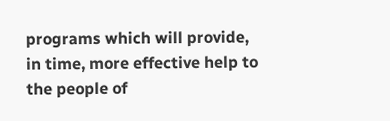programs which will provide, in time, more effective help to the people of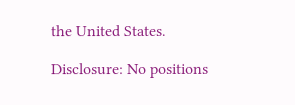the United States.

Disclosure: No positions